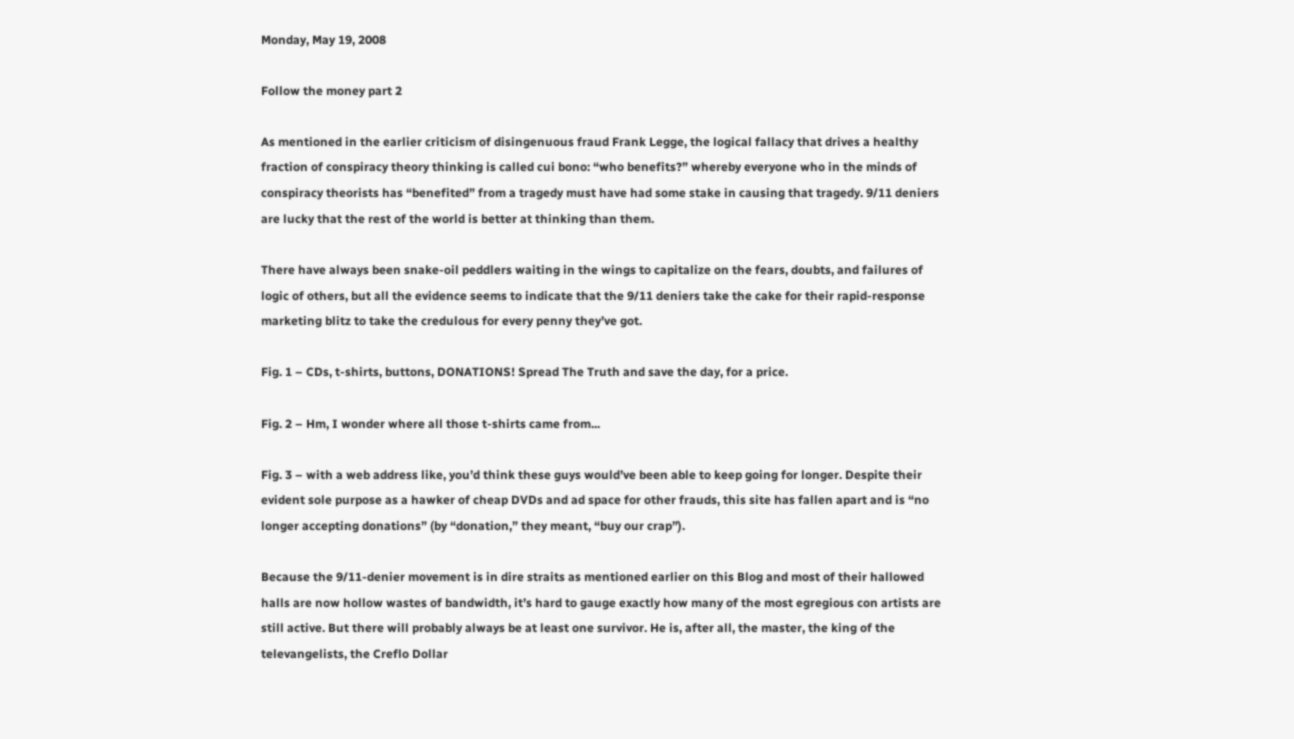Monday, May 19, 2008

Follow the money part 2

As mentioned in the earlier criticism of disingenuous fraud Frank Legge, the logical fallacy that drives a healthy fraction of conspiracy theory thinking is called cui bono: “who benefits?” whereby everyone who in the minds of conspiracy theorists has “benefited” from a tragedy must have had some stake in causing that tragedy. 9/11 deniers are lucky that the rest of the world is better at thinking than them.

There have always been snake-oil peddlers waiting in the wings to capitalize on the fears, doubts, and failures of logic of others, but all the evidence seems to indicate that the 9/11 deniers take the cake for their rapid-response marketing blitz to take the credulous for every penny they’ve got.

Fig. 1 – CDs, t-shirts, buttons, DONATIONS! Spread The Truth and save the day, for a price.

Fig. 2 – Hm, I wonder where all those t-shirts came from...

Fig. 3 – with a web address like, you’d think these guys would’ve been able to keep going for longer. Despite their evident sole purpose as a hawker of cheap DVDs and ad space for other frauds, this site has fallen apart and is “no longer accepting donations” (by “donation,” they meant, “buy our crap”).

Because the 9/11-denier movement is in dire straits as mentioned earlier on this Blog and most of their hallowed halls are now hollow wastes of bandwidth, it’s hard to gauge exactly how many of the most egregious con artists are still active. But there will probably always be at least one survivor. He is, after all, the master, the king of the televangelists, the Creflo Dollar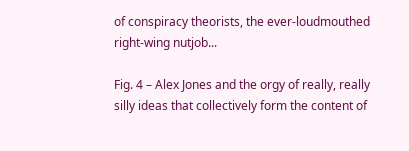of conspiracy theorists, the ever-loudmouthed right-wing nutjob...

Fig. 4 – Alex Jones and the orgy of really, really silly ideas that collectively form the content of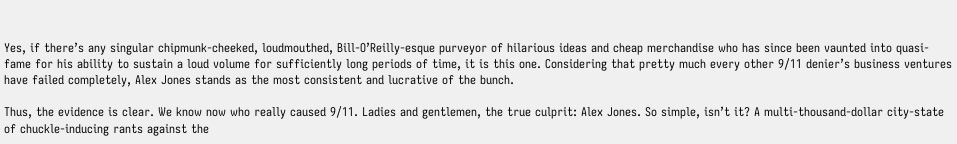Yes, if there’s any singular chipmunk-cheeked, loudmouthed, Bill-O’Reilly-esque purveyor of hilarious ideas and cheap merchandise who has since been vaunted into quasi-fame for his ability to sustain a loud volume for sufficiently long periods of time, it is this one. Considering that pretty much every other 9/11 denier’s business ventures have failed completely, Alex Jones stands as the most consistent and lucrative of the bunch.

Thus, the evidence is clear. We know now who really caused 9/11. Ladies and gentlemen, the true culprit: Alex Jones. So simple, isn’t it? A multi-thousand-dollar city-state of chuckle-inducing rants against the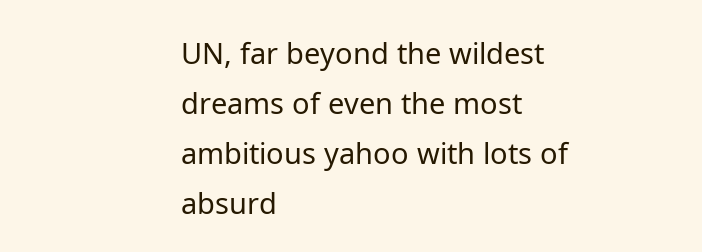UN, far beyond the wildest dreams of even the most ambitious yahoo with lots of absurd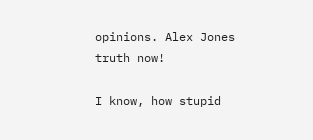opinions. Alex Jones truth now!

I know, how stupid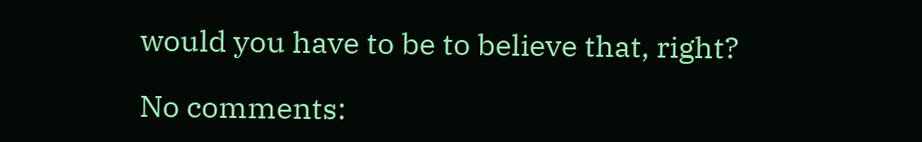would you have to be to believe that, right?

No comments: